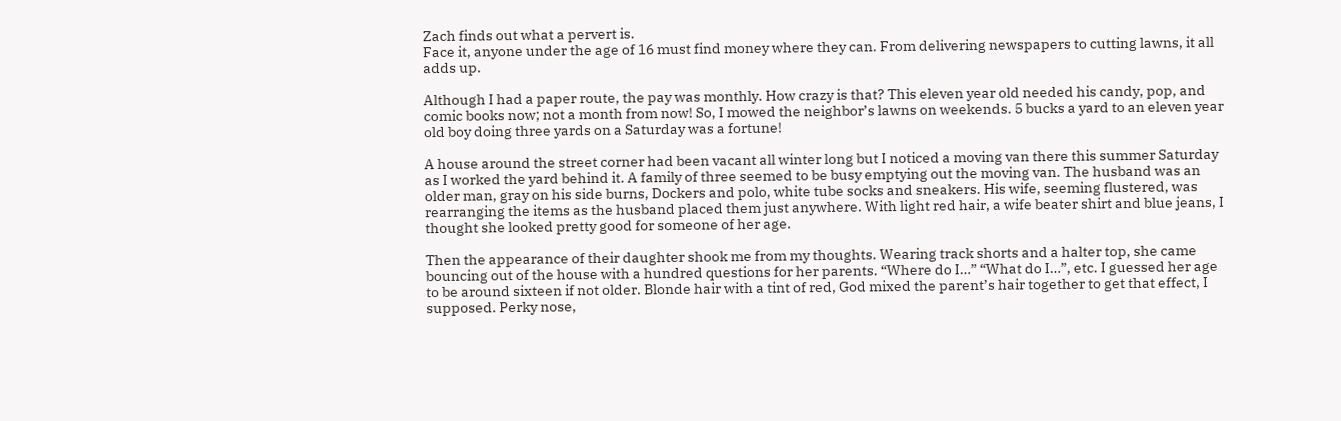Zach finds out what a pervert is.
Face it, anyone under the age of 16 must find money where they can. From delivering newspapers to cutting lawns, it all adds up.

Although I had a paper route, the pay was monthly. How crazy is that? This eleven year old needed his candy, pop, and comic books now; not a month from now! So, I mowed the neighbor’s lawns on weekends. 5 bucks a yard to an eleven year old boy doing three yards on a Saturday was a fortune!

A house around the street corner had been vacant all winter long but I noticed a moving van there this summer Saturday as I worked the yard behind it. A family of three seemed to be busy emptying out the moving van. The husband was an older man, gray on his side burns, Dockers and polo, white tube socks and sneakers. His wife, seeming flustered, was rearranging the items as the husband placed them just anywhere. With light red hair, a wife beater shirt and blue jeans, I thought she looked pretty good for someone of her age.

Then the appearance of their daughter shook me from my thoughts. Wearing track shorts and a halter top, she came bouncing out of the house with a hundred questions for her parents. “Where do I…” “What do I…”, etc. I guessed her age to be around sixteen if not older. Blonde hair with a tint of red, God mixed the parent’s hair together to get that effect, I supposed. Perky nose,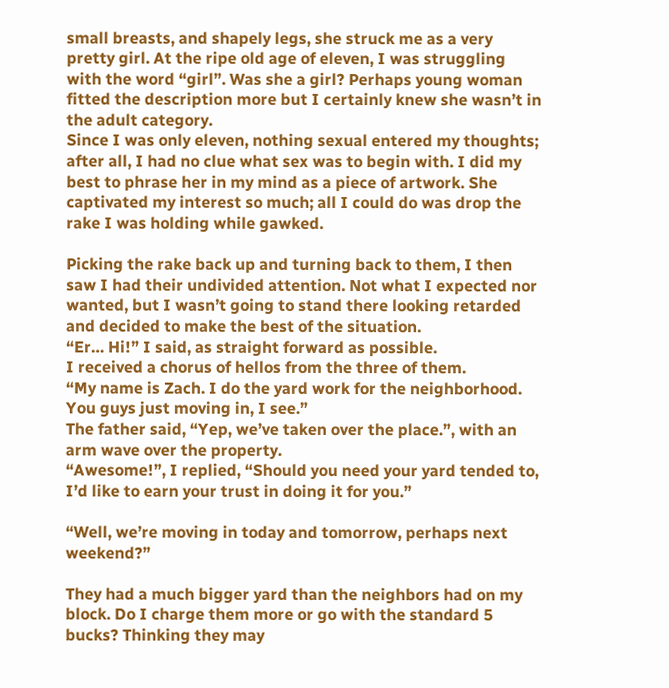small breasts, and shapely legs, she struck me as a very pretty girl. At the ripe old age of eleven, I was struggling with the word “girl”. Was she a girl? Perhaps young woman fitted the description more but I certainly knew she wasn’t in the adult category.
Since I was only eleven, nothing sexual entered my thoughts; after all, I had no clue what sex was to begin with. I did my best to phrase her in my mind as a piece of artwork. She captivated my interest so much; all I could do was drop the rake I was holding while gawked.

Picking the rake back up and turning back to them, I then saw I had their undivided attention. Not what I expected nor wanted, but I wasn’t going to stand there looking retarded and decided to make the best of the situation.
“Er… Hi!” I said, as straight forward as possible.
I received a chorus of hellos from the three of them.
“My name is Zach. I do the yard work for the neighborhood. You guys just moving in, I see.”
The father said, “Yep, we’ve taken over the place.”, with an arm wave over the property.
“Awesome!”, I replied, “Should you need your yard tended to, I’d like to earn your trust in doing it for you.”

“Well, we’re moving in today and tomorrow, perhaps next weekend?”

They had a much bigger yard than the neighbors had on my block. Do I charge them more or go with the standard 5 bucks? Thinking they may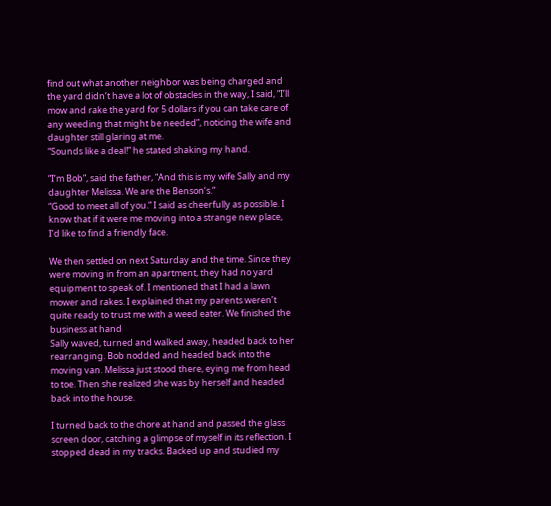find out what another neighbor was being charged and the yard didn’t have a lot of obstacles in the way, I said, “I’ll mow and rake the yard for 5 dollars if you can take care of any weeding that might be needed”, noticing the wife and daughter still glaring at me.
“Sounds like a deal!” he stated shaking my hand.

“I’m Bob”, said the father, “And this is my wife Sally and my daughter Melissa. We are the Benson’s.”
“Good to meet all of you.” I said as cheerfully as possible. I know that if it were me moving into a strange new place, I’d like to find a friendly face.

We then settled on next Saturday and the time. Since they were moving in from an apartment, they had no yard equipment to speak of. I mentioned that I had a lawn mower and rakes. I explained that my parents weren’t quite ready to trust me with a weed eater. We finished the business at hand
Sally waved, turned and walked away, headed back to her rearranging. Bob nodded and headed back into the moving van. Melissa just stood there, eying me from head to toe. Then she realized she was by herself and headed back into the house.

I turned back to the chore at hand and passed the glass screen door, catching a glimpse of myself in its reflection. I stopped dead in my tracks. Backed up and studied my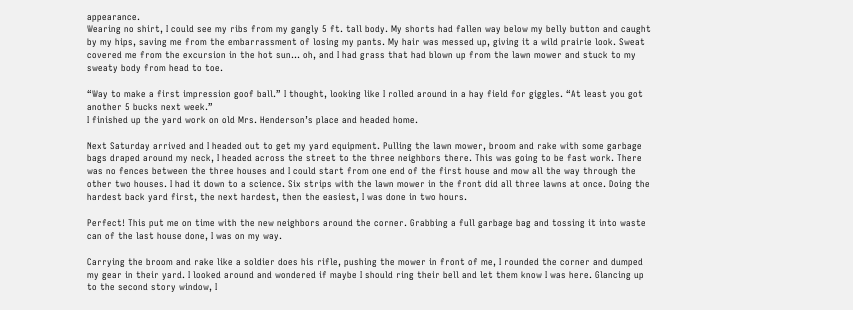appearance.
Wearing no shirt, I could see my ribs from my gangly 5 ft. tall body. My shorts had fallen way below my belly button and caught by my hips, saving me from the embarrassment of losing my pants. My hair was messed up, giving it a wild prairie look. Sweat covered me from the excursion in the hot sun… oh, and I had grass that had blown up from the lawn mower and stuck to my sweaty body from head to toe.

“Way to make a first impression goof ball.” I thought, looking like I rolled around in a hay field for giggles. “At least you got another 5 bucks next week.”
I finished up the yard work on old Mrs. Henderson’s place and headed home.

Next Saturday arrived and I headed out to get my yard equipment. Pulling the lawn mower, broom and rake with some garbage bags draped around my neck, I headed across the street to the three neighbors there. This was going to be fast work. There was no fences between the three houses and I could start from one end of the first house and mow all the way through the other two houses. I had it down to a science. Six strips with the lawn mower in the front did all three lawns at once. Doing the hardest back yard first, the next hardest, then the easiest, I was done in two hours.

Perfect! This put me on time with the new neighbors around the corner. Grabbing a full garbage bag and tossing it into waste can of the last house done, I was on my way.

Carrying the broom and rake like a soldier does his rifle, pushing the mower in front of me, I rounded the corner and dumped my gear in their yard. I looked around and wondered if maybe I should ring their bell and let them know I was here. Glancing up to the second story window, I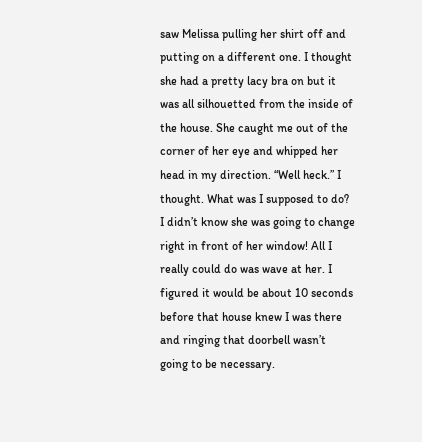saw Melissa pulling her shirt off and putting on a different one. I thought she had a pretty lacy bra on but it was all silhouetted from the inside of the house. She caught me out of the corner of her eye and whipped her head in my direction. “Well heck.” I thought. What was I supposed to do? I didn’t know she was going to change right in front of her window! All I really could do was wave at her. I figured it would be about 10 seconds before that house knew I was there and ringing that doorbell wasn’t going to be necessary.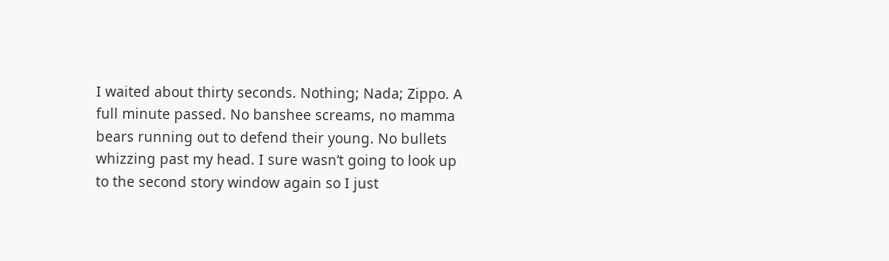I waited about thirty seconds. Nothing; Nada; Zippo. A full minute passed. No banshee screams, no mamma bears running out to defend their young. No bullets whizzing past my head. I sure wasn’t going to look up to the second story window again so I just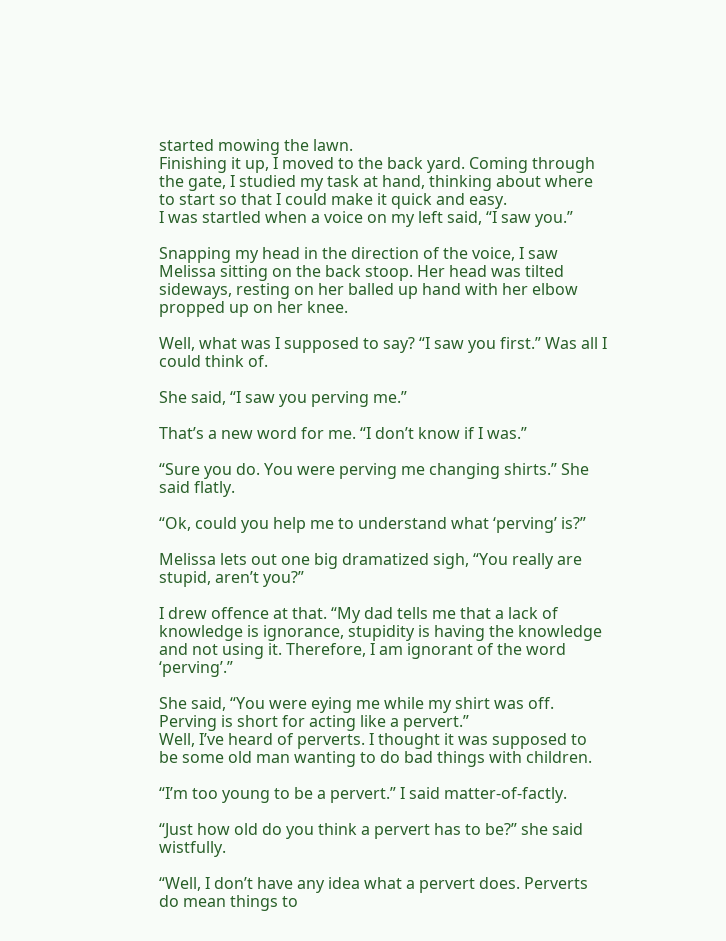started mowing the lawn.
Finishing it up, I moved to the back yard. Coming through the gate, I studied my task at hand, thinking about where to start so that I could make it quick and easy.
I was startled when a voice on my left said, “I saw you.”

Snapping my head in the direction of the voice, I saw Melissa sitting on the back stoop. Her head was tilted sideways, resting on her balled up hand with her elbow propped up on her knee.

Well, what was I supposed to say? “I saw you first.” Was all I could think of.

She said, “I saw you perving me.”

That’s a new word for me. “I don’t know if I was.”

“Sure you do. You were perving me changing shirts.” She said flatly.

“Ok, could you help me to understand what ‘perving’ is?”

Melissa lets out one big dramatized sigh, “You really are stupid, aren’t you?”

I drew offence at that. “My dad tells me that a lack of knowledge is ignorance, stupidity is having the knowledge and not using it. Therefore, I am ignorant of the word ‘perving’.”

She said, “You were eying me while my shirt was off. Perving is short for acting like a pervert.”
Well, I’ve heard of perverts. I thought it was supposed to be some old man wanting to do bad things with children.

“I’m too young to be a pervert.” I said matter-of-factly.

“Just how old do you think a pervert has to be?” she said wistfully.

“Well, I don’t have any idea what a pervert does. Perverts do mean things to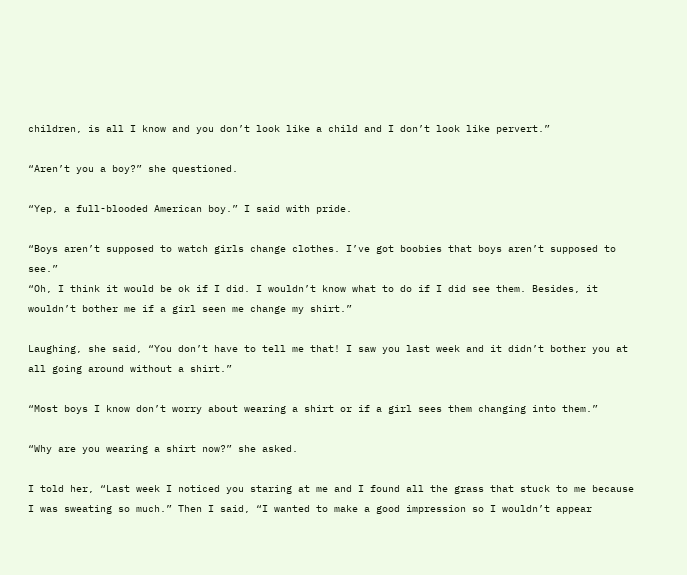children, is all I know and you don’t look like a child and I don’t look like pervert.”

“Aren’t you a boy?” she questioned.

“Yep, a full-blooded American boy.” I said with pride.

“Boys aren’t supposed to watch girls change clothes. I’ve got boobies that boys aren’t supposed to see.”
“Oh, I think it would be ok if I did. I wouldn’t know what to do if I did see them. Besides, it wouldn’t bother me if a girl seen me change my shirt.”

Laughing, she said, “You don’t have to tell me that! I saw you last week and it didn’t bother you at all going around without a shirt.”

“Most boys I know don’t worry about wearing a shirt or if a girl sees them changing into them.”

“Why are you wearing a shirt now?” she asked.

I told her, “Last week I noticed you staring at me and I found all the grass that stuck to me because I was sweating so much.” Then I said, “I wanted to make a good impression so I wouldn’t appear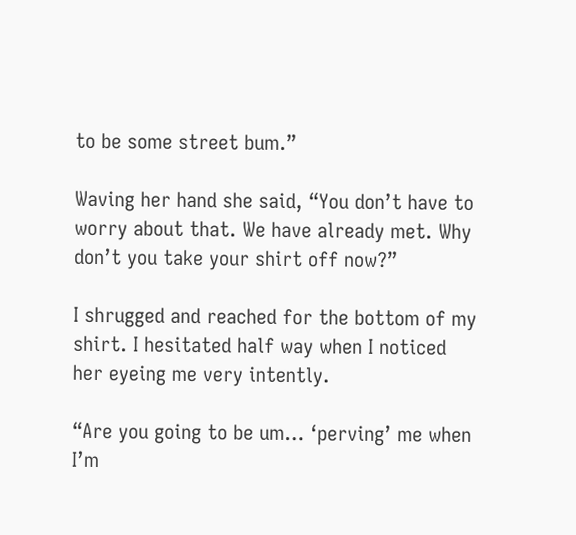to be some street bum.”

Waving her hand she said, “You don’t have to worry about that. We have already met. Why don’t you take your shirt off now?”

I shrugged and reached for the bottom of my shirt. I hesitated half way when I noticed her eyeing me very intently.

“Are you going to be um… ‘perving’ me when I’m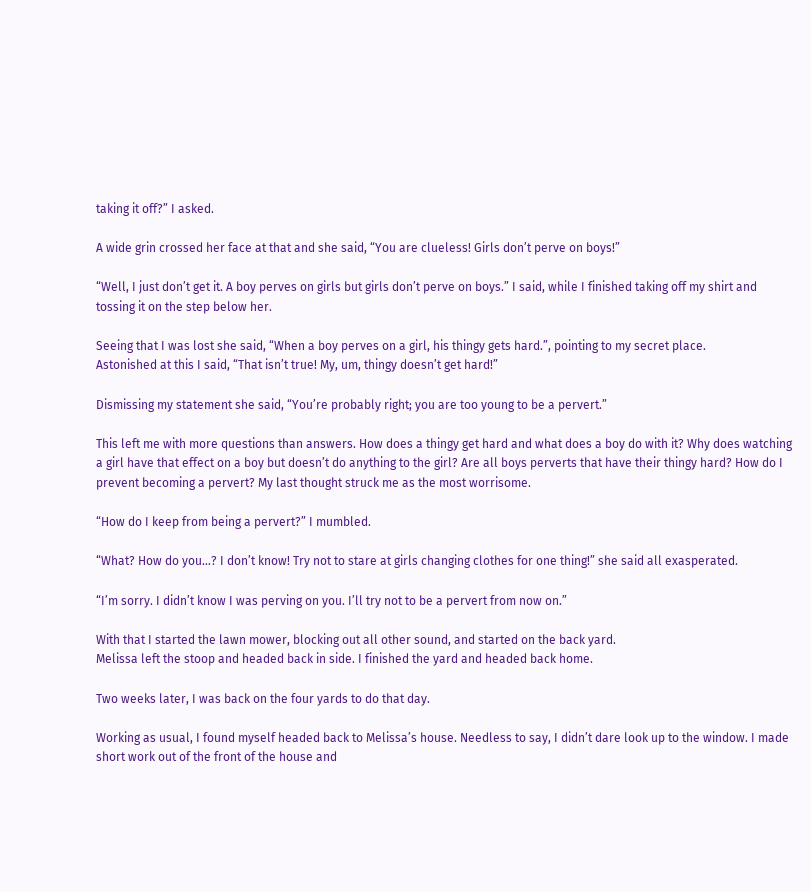taking it off?” I asked.

A wide grin crossed her face at that and she said, “You are clueless! Girls don’t perve on boys!”

“Well, I just don’t get it. A boy perves on girls but girls don’t perve on boys.” I said, while I finished taking off my shirt and tossing it on the step below her.

Seeing that I was lost she said, “When a boy perves on a girl, his thingy gets hard.”, pointing to my secret place.
Astonished at this I said, “That isn’t true! My, um, thingy doesn’t get hard!”

Dismissing my statement she said, “You’re probably right; you are too young to be a pervert.”

This left me with more questions than answers. How does a thingy get hard and what does a boy do with it? Why does watching a girl have that effect on a boy but doesn’t do anything to the girl? Are all boys perverts that have their thingy hard? How do I prevent becoming a pervert? My last thought struck me as the most worrisome.

“How do I keep from being a pervert?” I mumbled.

“What? How do you…? I don’t know! Try not to stare at girls changing clothes for one thing!” she said all exasperated.

“I’m sorry. I didn’t know I was perving on you. I’ll try not to be a pervert from now on.”

With that I started the lawn mower, blocking out all other sound, and started on the back yard.
Melissa left the stoop and headed back in side. I finished the yard and headed back home.

Two weeks later, I was back on the four yards to do that day.

Working as usual, I found myself headed back to Melissa’s house. Needless to say, I didn’t dare look up to the window. I made short work out of the front of the house and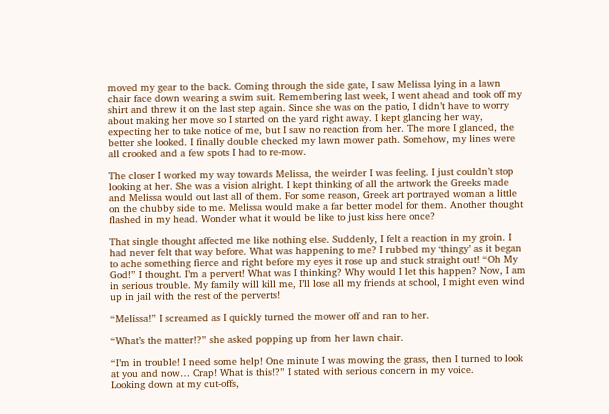moved my gear to the back. Coming through the side gate, I saw Melissa lying in a lawn chair face down wearing a swim suit. Remembering last week, I went ahead and took off my shirt and threw it on the last step again. Since she was on the patio, I didn’t have to worry about making her move so I started on the yard right away. I kept glancing her way, expecting her to take notice of me, but I saw no reaction from her. The more I glanced, the better she looked. I finally double checked my lawn mower path. Somehow, my lines were all crooked and a few spots I had to re-mow.

The closer I worked my way towards Melissa, the weirder I was feeling. I just couldn’t stop looking at her. She was a vision alright. I kept thinking of all the artwork the Greeks made and Melissa would out last all of them. For some reason, Greek art portrayed woman a little on the chubby side to me. Melissa would make a far better model for them. Another thought flashed in my head. Wonder what it would be like to just kiss here once?

That single thought affected me like nothing else. Suddenly, I felt a reaction in my groin. I had never felt that way before. What was happening to me? I rubbed my ‘thingy’ as it began to ache something fierce and right before my eyes it rose up and stuck straight out! “Oh My God!” I thought. I’m a pervert! What was I thinking? Why would I let this happen? Now, I am in serious trouble. My family will kill me, I’ll lose all my friends at school, I might even wind up in jail with the rest of the perverts!

“Melissa!” I screamed as I quickly turned the mower off and ran to her.

“What’s the matter!?” she asked popping up from her lawn chair.

“I’m in trouble! I need some help! One minute I was mowing the grass, then I turned to look at you and now… Crap! What is this!?” I stated with serious concern in my voice.
Looking down at my cut-offs,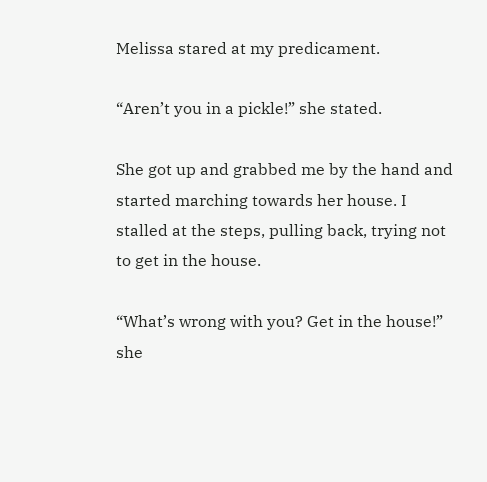Melissa stared at my predicament.

“Aren’t you in a pickle!” she stated.

She got up and grabbed me by the hand and started marching towards her house. I stalled at the steps, pulling back, trying not to get in the house.

“What’s wrong with you? Get in the house!” she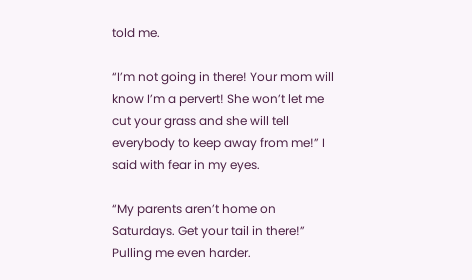told me.

“I’m not going in there! Your mom will know I’m a pervert! She won’t let me cut your grass and she will tell everybody to keep away from me!” I said with fear in my eyes.

“My parents aren’t home on Saturdays. Get your tail in there!” Pulling me even harder.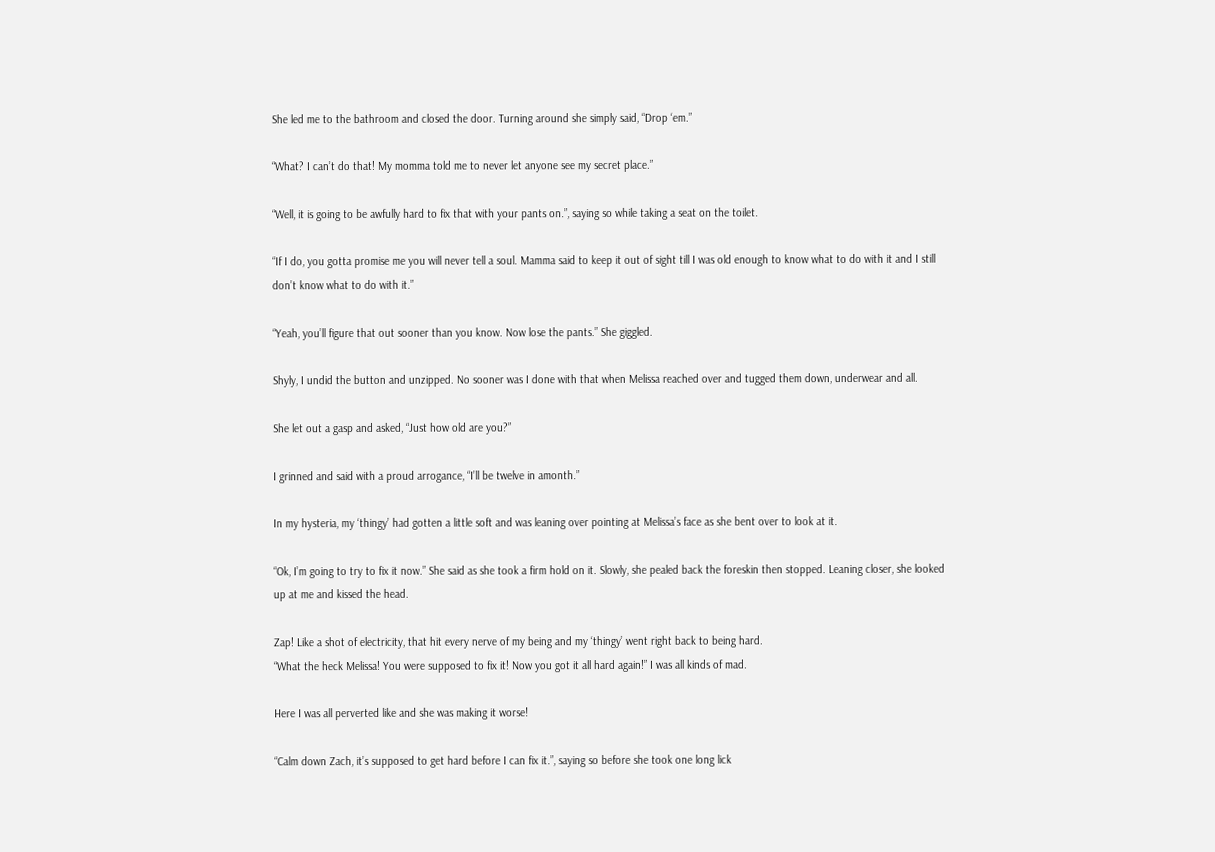She led me to the bathroom and closed the door. Turning around she simply said, “Drop ‘em.”

“What? I can’t do that! My momma told me to never let anyone see my secret place.”

“Well, it is going to be awfully hard to fix that with your pants on.”, saying so while taking a seat on the toilet.

“If I do, you gotta promise me you will never tell a soul. Mamma said to keep it out of sight till I was old enough to know what to do with it and I still don’t know what to do with it.”

“Yeah, you’ll figure that out sooner than you know. Now lose the pants.” She giggled.

Shyly, I undid the button and unzipped. No sooner was I done with that when Melissa reached over and tugged them down, underwear and all.

She let out a gasp and asked, “Just how old are you?”

I grinned and said with a proud arrogance, “I’ll be twelve in amonth.”

In my hysteria, my ‘thingy’ had gotten a little soft and was leaning over pointing at Melissa’s face as she bent over to look at it.

“Ok, I’m going to try to fix it now.” She said as she took a firm hold on it. Slowly, she pealed back the foreskin then stopped. Leaning closer, she looked up at me and kissed the head.

Zap! Like a shot of electricity, that hit every nerve of my being and my ‘thingy’ went right back to being hard.
“What the heck Melissa! You were supposed to fix it! Now you got it all hard again!” I was all kinds of mad.

Here I was all perverted like and she was making it worse!

“Calm down Zach, it’s supposed to get hard before I can fix it.”, saying so before she took one long lick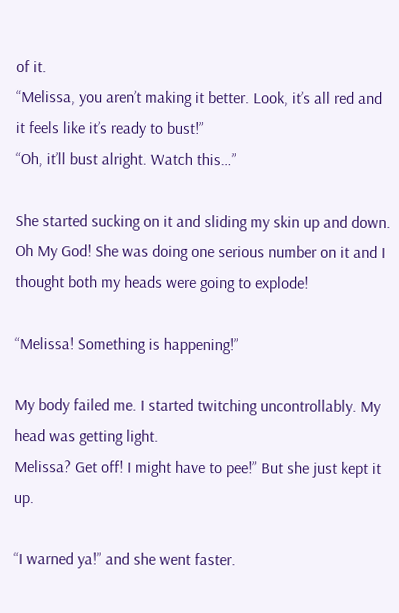of it.
“Melissa, you aren’t making it better. Look, it’s all red and it feels like it’s ready to bust!”
“Oh, it’ll bust alright. Watch this…”

She started sucking on it and sliding my skin up and down. Oh My God! She was doing one serious number on it and I thought both my heads were going to explode!

“Melissa! Something is happening!”

My body failed me. I started twitching uncontrollably. My head was getting light.
Melissa? Get off! I might have to pee!” But she just kept it up.

“I warned ya!” and she went faster.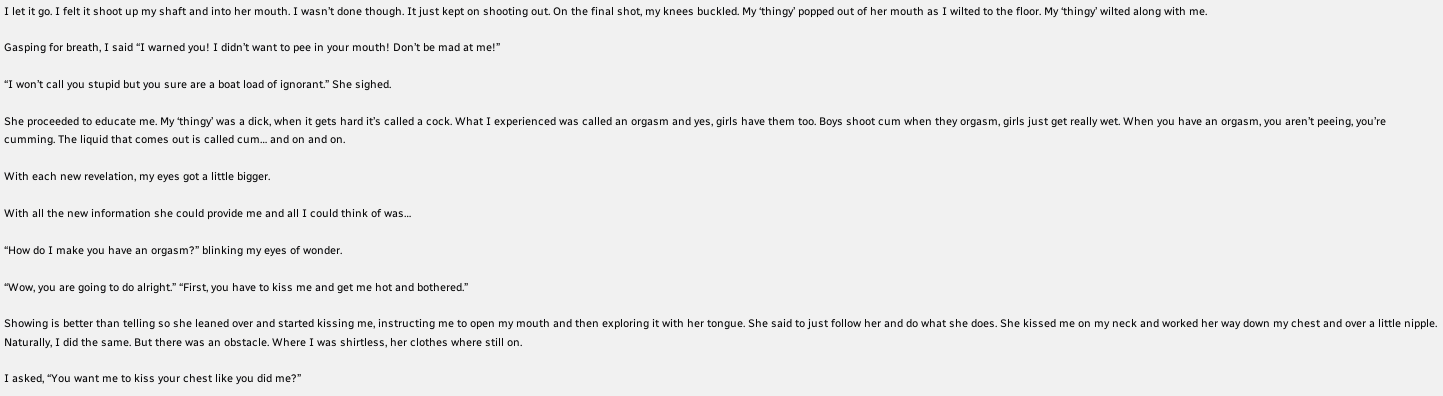I let it go. I felt it shoot up my shaft and into her mouth. I wasn’t done though. It just kept on shooting out. On the final shot, my knees buckled. My ‘thingy’ popped out of her mouth as I wilted to the floor. My ‘thingy’ wilted along with me.

Gasping for breath, I said “I warned you! I didn’t want to pee in your mouth! Don’t be mad at me!”

“I won’t call you stupid but you sure are a boat load of ignorant.” She sighed.

She proceeded to educate me. My ‘thingy’ was a dick, when it gets hard it’s called a cock. What I experienced was called an orgasm and yes, girls have them too. Boys shoot cum when they orgasm, girls just get really wet. When you have an orgasm, you aren’t peeing, you’re cumming. The liquid that comes out is called cum… and on and on.

With each new revelation, my eyes got a little bigger.

With all the new information she could provide me and all I could think of was…

“How do I make you have an orgasm?” blinking my eyes of wonder.

“Wow, you are going to do alright.” “First, you have to kiss me and get me hot and bothered.”

Showing is better than telling so she leaned over and started kissing me, instructing me to open my mouth and then exploring it with her tongue. She said to just follow her and do what she does. She kissed me on my neck and worked her way down my chest and over a little nipple. Naturally, I did the same. But there was an obstacle. Where I was shirtless, her clothes where still on.

I asked, “You want me to kiss your chest like you did me?”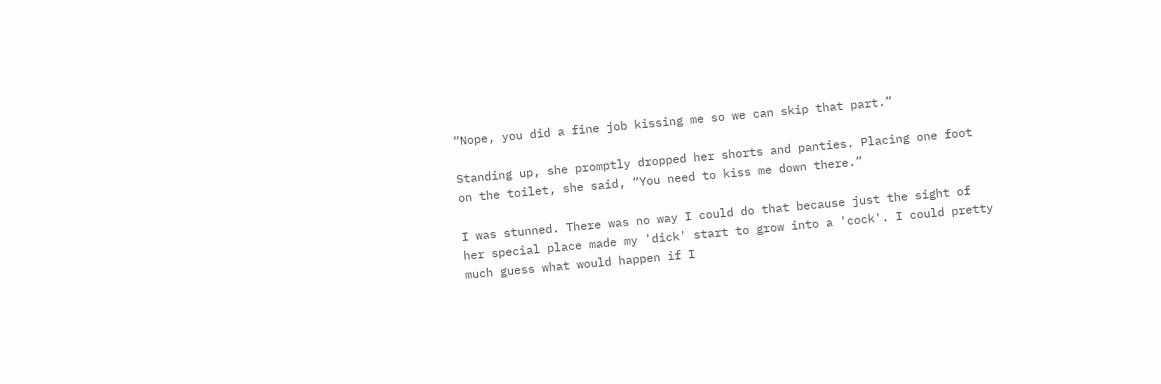“Nope, you did a fine job kissing me so we can skip that part.”

Standing up, she promptly dropped her shorts and panties. Placing one foot on the toilet, she said, “You need to kiss me down there.”

I was stunned. There was no way I could do that because just the sight of her special place made my 'dick' start to grow into a 'cock'. I could pretty much guess what would happen if I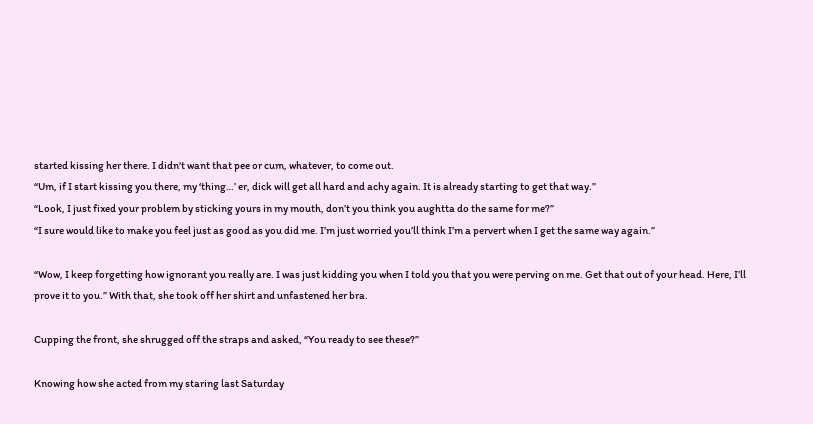started kissing her there. I didn't want that pee or cum, whatever, to come out.
“Um, if I start kissing you there, my ‘thing…’ er, dick will get all hard and achy again. It is already starting to get that way.”
“Look, I just fixed your problem by sticking yours in my mouth, don’t you think you aughtta do the same for me?”
“I sure would like to make you feel just as good as you did me. I’m just worried you’ll think I’m a pervert when I get the same way again.”

“Wow, I keep forgetting how ignorant you really are. I was just kidding you when I told you that you were perving on me. Get that out of your head. Here, I’ll prove it to you.” With that, she took off her shirt and unfastened her bra.

Cupping the front, she shrugged off the straps and asked, “You ready to see these?”

Knowing how she acted from my staring last Saturday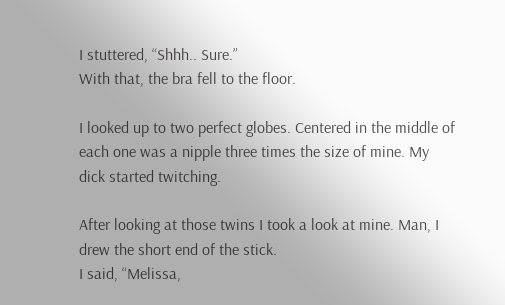I stuttered, “Shhh.. Sure.”
With that, the bra fell to the floor.

I looked up to two perfect globes. Centered in the middle of each one was a nipple three times the size of mine. My dick started twitching.

After looking at those twins I took a look at mine. Man, I drew the short end of the stick.
I said, “Melissa,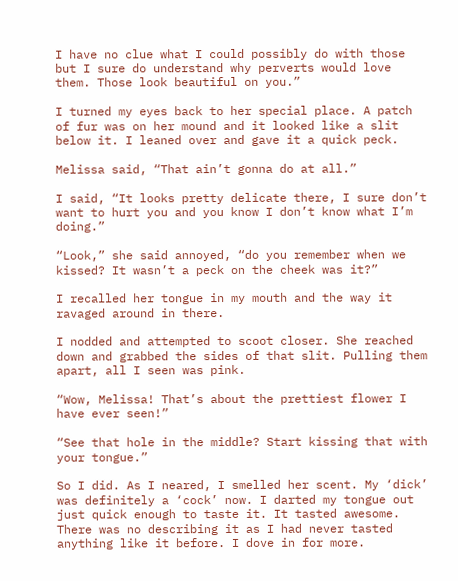I have no clue what I could possibly do with those but I sure do understand why perverts would love them. Those look beautiful on you.”

I turned my eyes back to her special place. A patch of fur was on her mound and it looked like a slit below it. I leaned over and gave it a quick peck.

Melissa said, “That ain’t gonna do at all.”

I said, “It looks pretty delicate there, I sure don’t want to hurt you and you know I don’t know what I’m doing.”

“Look,” she said annoyed, “do you remember when we kissed? It wasn’t a peck on the cheek was it?”

I recalled her tongue in my mouth and the way it ravaged around in there.

I nodded and attempted to scoot closer. She reached down and grabbed the sides of that slit. Pulling them apart, all I seen was pink.

“Wow, Melissa! That’s about the prettiest flower I have ever seen!”

“See that hole in the middle? Start kissing that with your tongue.”

So I did. As I neared, I smelled her scent. My ‘dick’ was definitely a ‘cock’ now. I darted my tongue out just quick enough to taste it. It tasted awesome. There was no describing it as I had never tasted anything like it before. I dove in for more.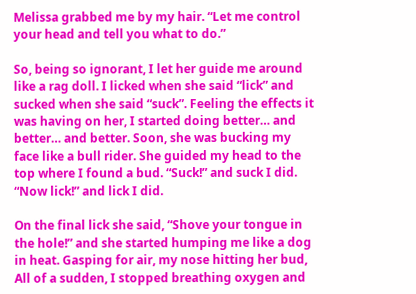Melissa grabbed me by my hair. “Let me control your head and tell you what to do.”

So, being so ignorant, I let her guide me around like a rag doll. I licked when she said “lick” and sucked when she said “suck”. Feeling the effects it was having on her, I started doing better… and better… and better. Soon, she was bucking my face like a bull rider. She guided my head to the top where I found a bud. “Suck!” and suck I did. “Now lick!” and lick I did.

On the final lick she said, “Shove your tongue in the hole!” and she started humping me like a dog in heat. Gasping for air, my nose hitting her bud, All of a sudden, I stopped breathing oxygen and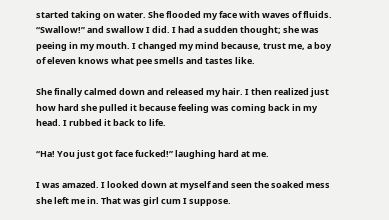started taking on water. She flooded my face with waves of fluids. “Swallow!” and swallow I did. I had a sudden thought; she was peeing in my mouth. I changed my mind because, trust me, a boy of eleven knows what pee smells and tastes like.

She finally calmed down and released my hair. I then realized just how hard she pulled it because feeling was coming back in my head. I rubbed it back to life.

“Ha! You just got face fucked!” laughing hard at me.

I was amazed. I looked down at myself and seen the soaked mess she left me in. That was girl cum I suppose.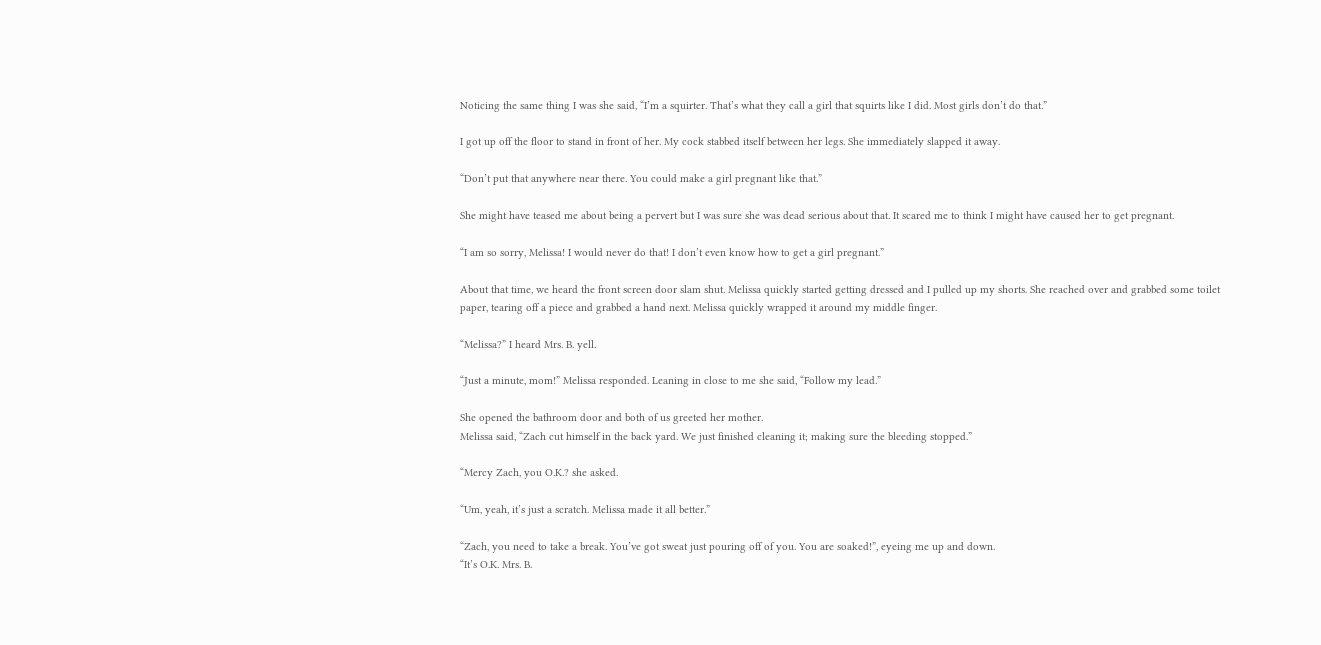Noticing the same thing I was she said, “I’m a squirter. That’s what they call a girl that squirts like I did. Most girls don’t do that.”

I got up off the floor to stand in front of her. My cock stabbed itself between her legs. She immediately slapped it away.

“Don’t put that anywhere near there. You could make a girl pregnant like that.”

She might have teased me about being a pervert but I was sure she was dead serious about that. It scared me to think I might have caused her to get pregnant.

“I am so sorry, Melissa! I would never do that! I don’t even know how to get a girl pregnant.”

About that time, we heard the front screen door slam shut. Melissa quickly started getting dressed and I pulled up my shorts. She reached over and grabbed some toilet paper, tearing off a piece and grabbed a hand next. Melissa quickly wrapped it around my middle finger.

“Melissa?” I heard Mrs. B. yell.

“Just a minute, mom!” Melissa responded. Leaning in close to me she said, “Follow my lead.”

She opened the bathroom door and both of us greeted her mother.
Melissa said, “Zach cut himself in the back yard. We just finished cleaning it; making sure the bleeding stopped.”

“Mercy Zach, you O.K.? she asked.

“Um, yeah, it’s just a scratch. Melissa made it all better.”

“Zach, you need to take a break. You’ve got sweat just pouring off of you. You are soaked!”, eyeing me up and down.
“It’s O.K. Mrs. B.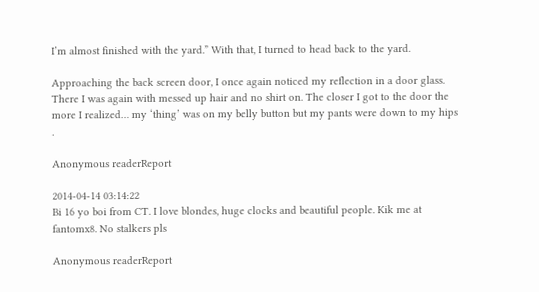I’m almost finished with the yard.” With that, I turned to head back to the yard.

Approaching the back screen door, I once again noticed my reflection in a door glass. There I was again with messed up hair and no shirt on. The closer I got to the door the more I realized… my ‘thing’ was on my belly button but my pants were down to my hips .

Anonymous readerReport

2014-04-14 03:14:22
Bi 16 yo boi from CT. I love blondes, huge clocks and beautiful people. Kik me at fantomx8. No stalkers pls

Anonymous readerReport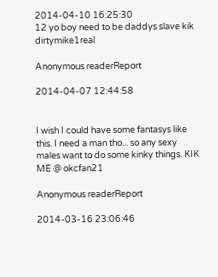2014-04-10 16:25:30
12 yo boy need to be daddys slave kik dirtymike1real

Anonymous readerReport

2014-04-07 12:44:58


I wish I could have some fantasys like this. I need a man tho... so any sexy males want to do some kinky things. KIK ME @ okcfan21

Anonymous readerReport

2014-03-16 23:06:46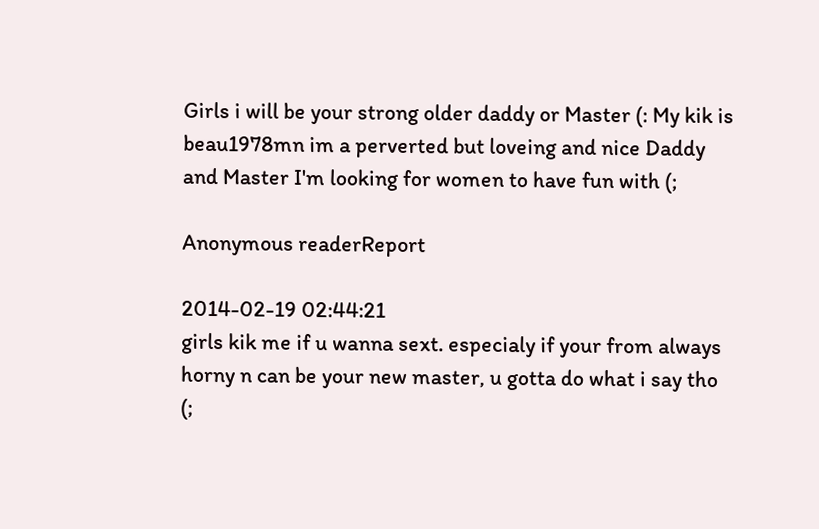Girls i will be your strong older daddy or Master (: My kik is beau1978mn im a perverted but loveing and nice Daddy and Master I'm looking for women to have fun with (;

Anonymous readerReport

2014-02-19 02:44:21
girls kik me if u wanna sext. especialy if your from always horny n can be your new master, u gotta do what i say tho (;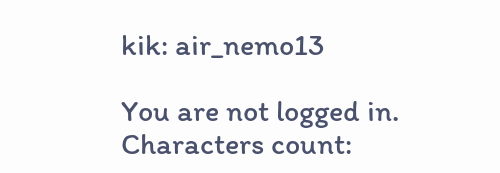kik: air_nemo13

You are not logged in.
Characters count: